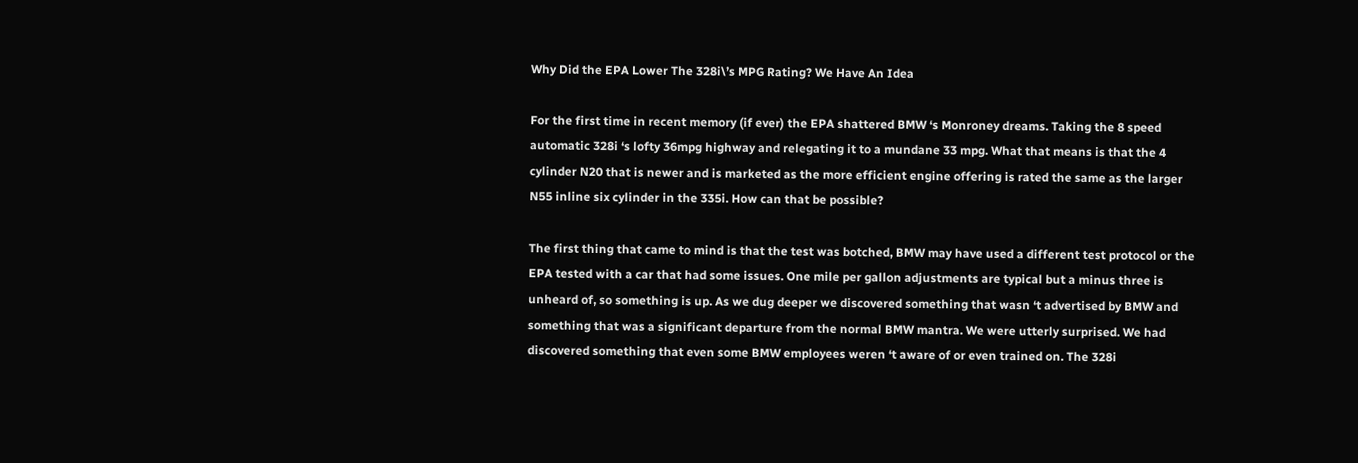Why Did the EPA Lower The 328i\’s MPG Rating? We Have An Idea

For the first time in recent memory (if ever) the EPA shattered BMW ‘s Monroney dreams. Taking the 8 speed automatic 328i ‘s lofty 36mpg highway and relegating it to a mundane 33 mpg. What that means is that the 4 cylinder N20 that is newer and is marketed as the more efficient engine offering is rated the same as the larger N55 inline six cylinder in the 335i. How can that be possible?

The first thing that came to mind is that the test was botched, BMW may have used a different test protocol or the EPA tested with a car that had some issues. One mile per gallon adjustments are typical but a minus three is unheard of, so something is up. As we dug deeper we discovered something that wasn ‘t advertised by BMW and something that was a significant departure from the normal BMW mantra. We were utterly surprised. We had discovered something that even some BMW employees weren ‘t aware of or even trained on. The 328i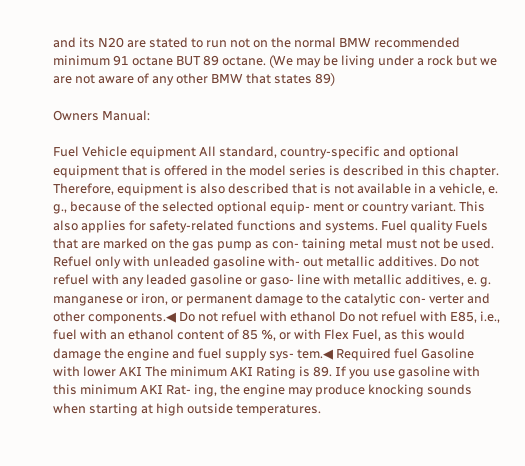and its N20 are stated to run not on the normal BMW recommended minimum 91 octane BUT 89 octane. (We may be living under a rock but we are not aware of any other BMW that states 89)

Owners Manual:

Fuel Vehicle equipment All standard, country-specific and optional equipment that is offered in the model series is described in this chapter. Therefore, equipment is also described that is not available in a vehicle, e. g., because of the selected optional equip‐ ment or country variant. This also applies for safety-related functions and systems. Fuel quality Fuels that are marked on the gas pump as con‐ taining metal must not be used. Refuel only with unleaded gasoline with‐ out metallic additives. Do not refuel with any leaded gasoline or gaso‐ line with metallic additives, e. g. manganese or iron, or permanent damage to the catalytic con‐ verter and other components.◀ Do not refuel with ethanol Do not refuel with E85, i.e., fuel with an ethanol content of 85 %, or with Flex Fuel, as this would damage the engine and fuel supply sys‐ tem.◀ Required fuel Gasoline with lower AKI The minimum AKI Rating is 89. If you use gasoline with this minimum AKI Rat‐ ing, the engine may produce knocking sounds when starting at high outside temperatures.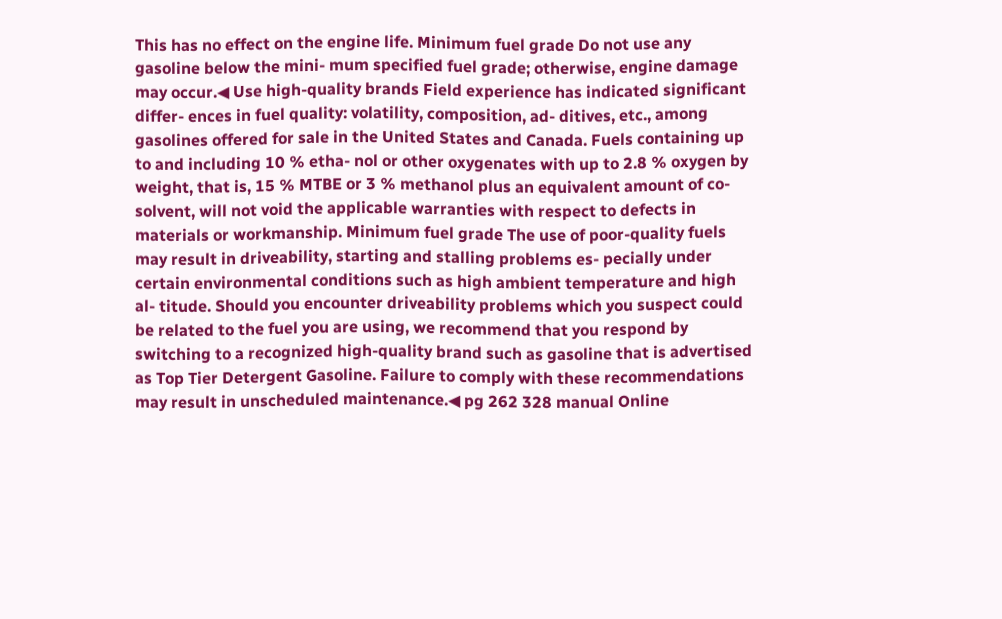This has no effect on the engine life. Minimum fuel grade Do not use any gasoline below the mini‐ mum specified fuel grade; otherwise, engine damage may occur.◀ Use high-quality brands Field experience has indicated significant differ‐ ences in fuel quality: volatility, composition, ad‐ ditives, etc., among gasolines offered for sale in the United States and Canada. Fuels containing up to and including 10 % etha‐ nol or other oxygenates with up to 2.8 % oxygen by weight, that is, 15 % MTBE or 3 % methanol plus an equivalent amount of co-solvent, will not void the applicable warranties with respect to defects in materials or workmanship. Minimum fuel grade The use of poor-quality fuels may result in driveability, starting and stalling problems es‐ pecially under certain environmental conditions such as high ambient temperature and high al‐ titude. Should you encounter driveability problems which you suspect could be related to the fuel you are using, we recommend that you respond by switching to a recognized high-quality brand such as gasoline that is advertised as Top Tier Detergent Gasoline. Failure to comply with these recommendations may result in unscheduled maintenance.◀ pg 262 328 manual Online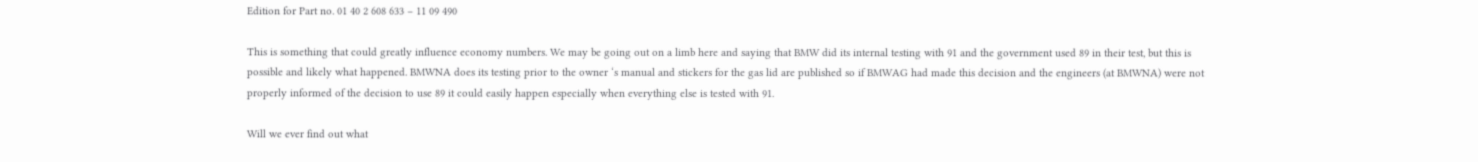Edition for Part no. 01 40 2 608 633 – 11 09 490

This is something that could greatly influence economy numbers. We may be going out on a limb here and saying that BMW did its internal testing with 91 and the government used 89 in their test, but this is possible and likely what happened. BMWNA does its testing prior to the owner ‘s manual and stickers for the gas lid are published so if BMWAG had made this decision and the engineers (at BMWNA) were not properly informed of the decision to use 89 it could easily happen especially when everything else is tested with 91.

Will we ever find out what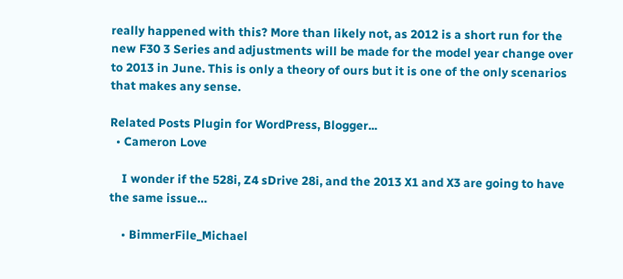really happened with this? More than likely not, as 2012 is a short run for the new F30 3 Series and adjustments will be made for the model year change over to 2013 in June. This is only a theory of ours but it is one of the only scenarios that makes any sense.

Related Posts Plugin for WordPress, Blogger...
  • Cameron Love

    I wonder if the 528i, Z4 sDrive 28i, and the 2013 X1 and X3 are going to have the same issue…

    • BimmerFile_Michael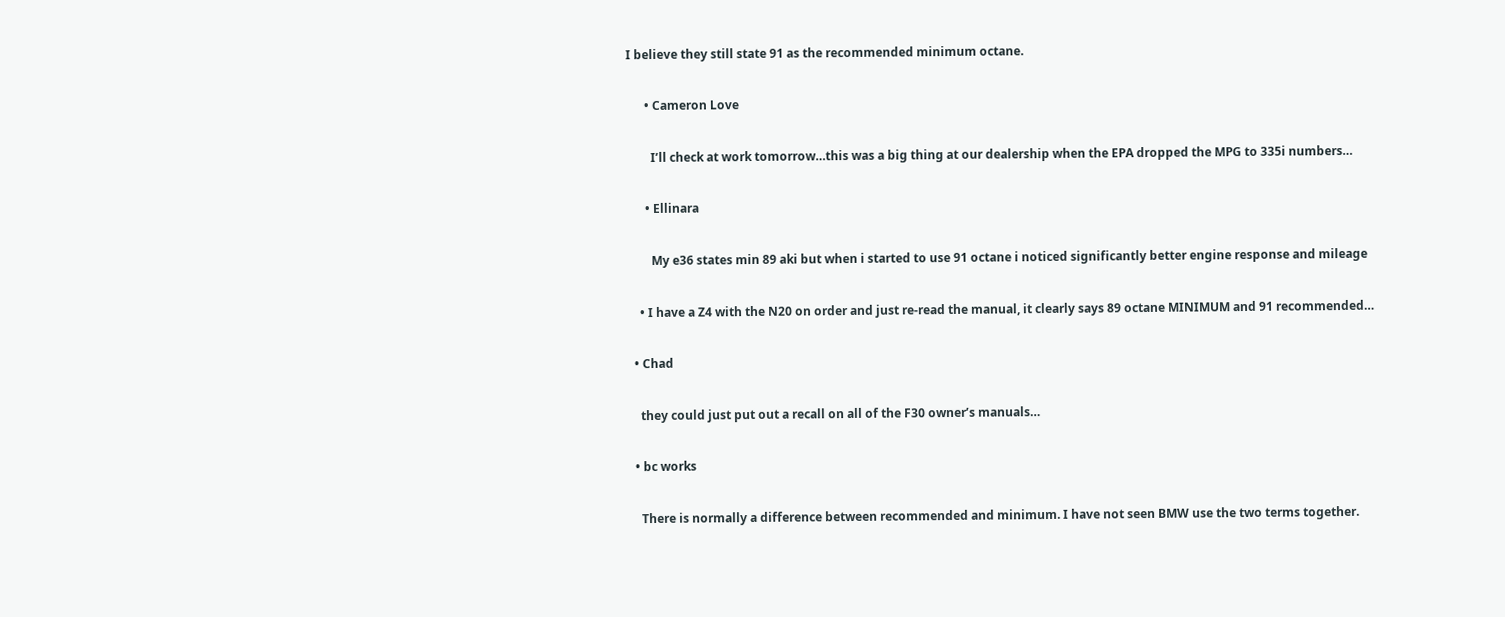I believe they still state 91 as the recommended minimum octane.

      • Cameron Love

        I’ll check at work tomorrow…this was a big thing at our dealership when the EPA dropped the MPG to 335i numbers…

      • Ellinara

        My e36 states min 89 aki but when i started to use 91 octane i noticed significantly better engine response and mileage

    • I have a Z4 with the N20 on order and just re-read the manual, it clearly says 89 octane MINIMUM and 91 recommended…

  • Chad

    they could just put out a recall on all of the F30 owner’s manuals…

  • bc works

    There is normally a difference between recommended and minimum. I have not seen BMW use the two terms together.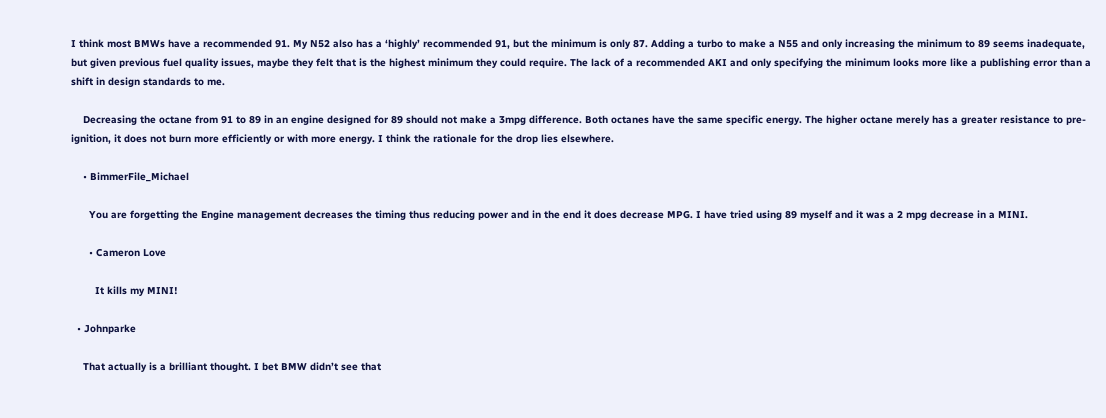I think most BMWs have a recommended 91. My N52 also has a ‘highly’ recommended 91, but the minimum is only 87. Adding a turbo to make a N55 and only increasing the minimum to 89 seems inadequate, but given previous fuel quality issues, maybe they felt that is the highest minimum they could require. The lack of a recommended AKI and only specifying the minimum looks more like a publishing error than a shift in design standards to me.

    Decreasing the octane from 91 to 89 in an engine designed for 89 should not make a 3mpg difference. Both octanes have the same specific energy. The higher octane merely has a greater resistance to pre-ignition, it does not burn more efficiently or with more energy. I think the rationale for the drop lies elsewhere.

    • BimmerFile_Michael

      You are forgetting the Engine management decreases the timing thus reducing power and in the end it does decrease MPG. I have tried using 89 myself and it was a 2 mpg decrease in a MINI.

      • Cameron Love

        It kills my MINI!

  • Johnparke

    That actually is a brilliant thought. I bet BMW didn’t see that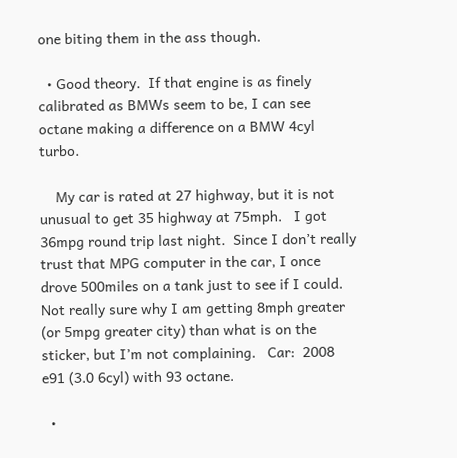one biting them in the ass though.

  • Good theory.  If that engine is as finely calibrated as BMWs seem to be, I can see octane making a difference on a BMW 4cyl turbo.

    My car is rated at 27 highway, but it is not unusual to get 35 highway at 75mph.   I got 36mpg round trip last night.  Since I don’t really trust that MPG computer in the car, I once drove 500miles on a tank just to see if I could.  Not really sure why I am getting 8mph greater (or 5mpg greater city) than what is on the sticker, but I’m not complaining.   Car:  2008 e91 (3.0 6cyl) with 93 octane.

  •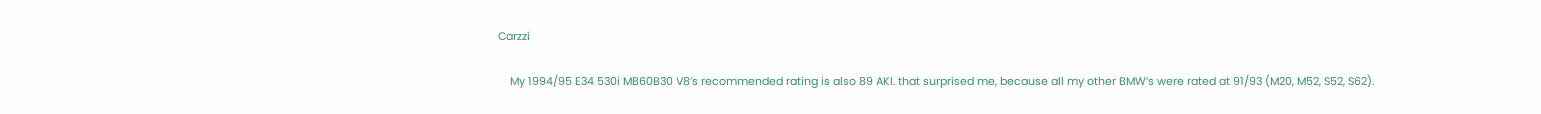Carzzi

    My 1994/95 E34 530i MB60B30 V8’s recommended rating is also 89 AKI. that surprised me, because all my other BMW’s were rated at 91/93 (M20, M52, S52, S62).